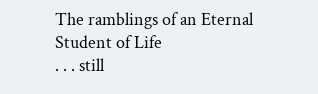The ramblings of an Eternal Student of Life
. . . still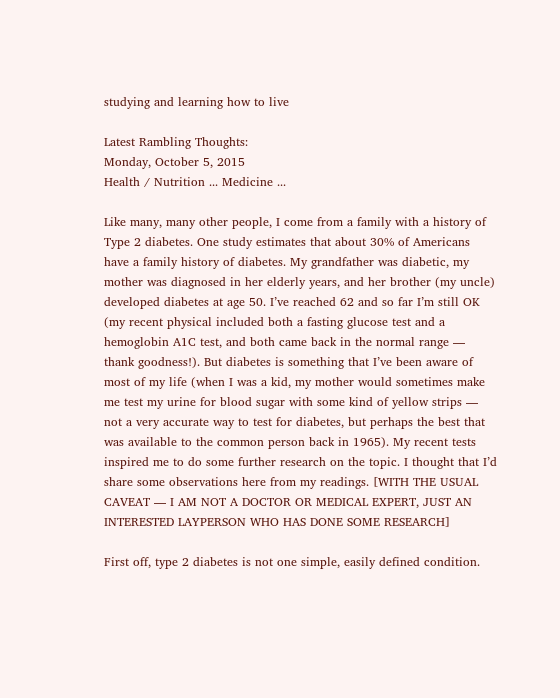studying and learning how to live

Latest Rambling Thoughts:
Monday, October 5, 2015
Health / Nutrition ... Medicine ...

Like many, many other people, I come from a family with a history of Type 2 diabetes. One study estimates that about 30% of Americans have a family history of diabetes. My grandfather was diabetic, my mother was diagnosed in her elderly years, and her brother (my uncle) developed diabetes at age 50. I’ve reached 62 and so far I’m still OK (my recent physical included both a fasting glucose test and a hemoglobin A1C test, and both came back in the normal range — thank goodness!). But diabetes is something that I’ve been aware of most of my life (when I was a kid, my mother would sometimes make me test my urine for blood sugar with some kind of yellow strips — not a very accurate way to test for diabetes, but perhaps the best that was available to the common person back in 1965). My recent tests inspired me to do some further research on the topic. I thought that I’d share some observations here from my readings. [WITH THE USUAL CAVEAT — I AM NOT A DOCTOR OR MEDICAL EXPERT, JUST AN INTERESTED LAYPERSON WHO HAS DONE SOME RESEARCH]

First off, type 2 diabetes is not one simple, easily defined condition.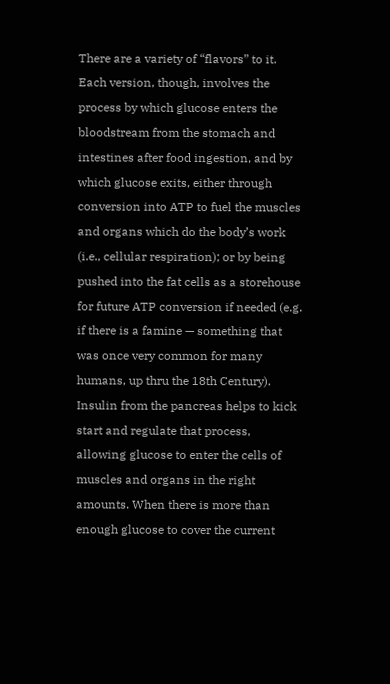There are a variety of “flavors” to it. Each version, though, involves the process by which glucose enters the bloodstream from the stomach and intestines after food ingestion, and by which glucose exits, either through conversion into ATP to fuel the muscles and organs which do the body’s work (i.e., cellular respiration); or by being pushed into the fat cells as a storehouse for future ATP conversion if needed (e.g. if there is a famine — something that was once very common for many humans, up thru the 18th Century). Insulin from the pancreas helps to kick start and regulate that process, allowing glucose to enter the cells of muscles and organs in the right amounts. When there is more than enough glucose to cover the current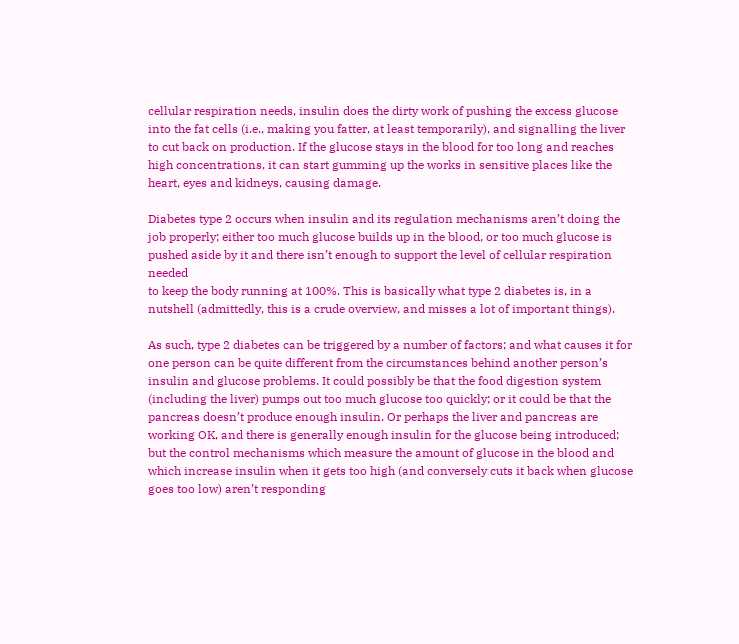cellular respiration needs, insulin does the dirty work of pushing the excess glucose into the fat cells (i.e., making you fatter, at least temporarily), and signalling the liver to cut back on production. If the glucose stays in the blood for too long and reaches high concentrations, it can start gumming up the works in sensitive places like the heart, eyes and kidneys, causing damage.

Diabetes type 2 occurs when insulin and its regulation mechanisms aren’t doing the job properly; either too much glucose builds up in the blood, or too much glucose is pushed aside by it and there isn’t enough to support the level of cellular respiration needed
to keep the body running at 100%. This is basically what type 2 diabetes is, in a nutshell (admittedly, this is a crude overview, and misses a lot of important things).

As such, type 2 diabetes can be triggered by a number of factors; and what causes it for one person can be quite different from the circumstances behind another person’s insulin and glucose problems. It could possibly be that the food digestion system (including the liver) pumps out too much glucose too quickly; or it could be that the pancreas doesn’t produce enough insulin. Or perhaps the liver and pancreas are working OK, and there is generally enough insulin for the glucose being introduced; but the control mechanisms which measure the amount of glucose in the blood and which increase insulin when it gets too high (and conversely cuts it back when glucose goes too low) aren’t responding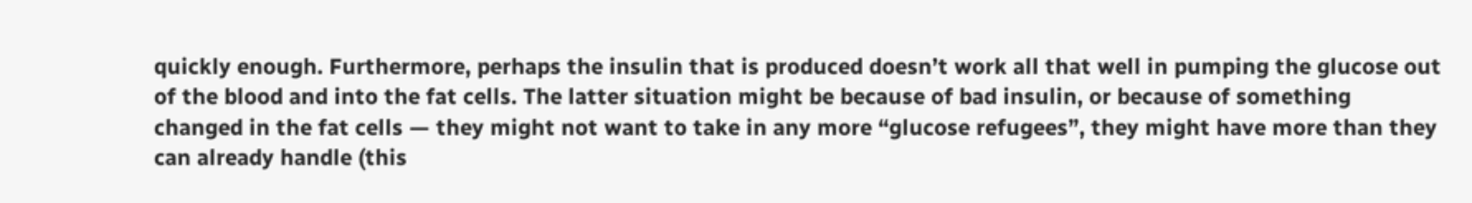quickly enough. Furthermore, perhaps the insulin that is produced doesn’t work all that well in pumping the glucose out of the blood and into the fat cells. The latter situation might be because of bad insulin, or because of something changed in the fat cells — they might not want to take in any more “glucose refugees”, they might have more than they can already handle (this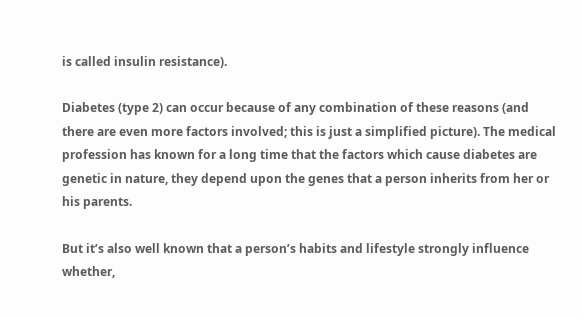is called insulin resistance).

Diabetes (type 2) can occur because of any combination of these reasons (and there are even more factors involved; this is just a simplified picture). The medical profession has known for a long time that the factors which cause diabetes are genetic in nature, they depend upon the genes that a person inherits from her or his parents.

But it’s also well known that a person’s habits and lifestyle strongly influence whether,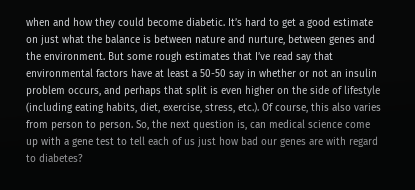when and how they could become diabetic. It’s hard to get a good estimate on just what the balance is between nature and nurture, between genes and the environment. But some rough estimates that I’ve read say that environmental factors have at least a 50-50 say in whether or not an insulin problem occurs, and perhaps that split is even higher on the side of lifestyle (including eating habits, diet, exercise, stress, etc.). Of course, this also varies from person to person. So, the next question is, can medical science come up with a gene test to tell each of us just how bad our genes are with regard to diabetes?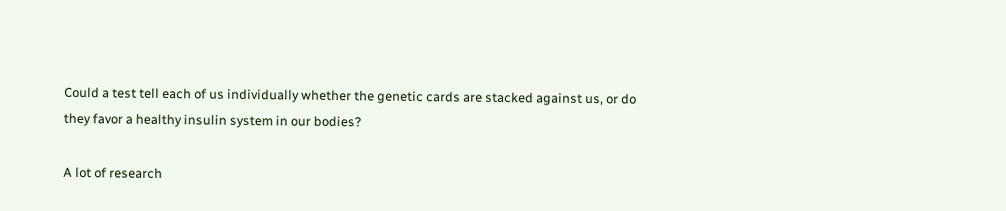Could a test tell each of us individually whether the genetic cards are stacked against us, or do they favor a healthy insulin system in our bodies?

A lot of research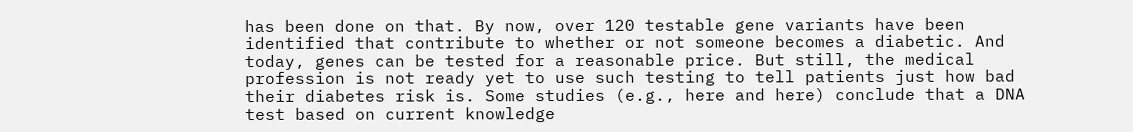has been done on that. By now, over 120 testable gene variants have been identified that contribute to whether or not someone becomes a diabetic. And today, genes can be tested for a reasonable price. But still, the medical profession is not ready yet to use such testing to tell patients just how bad their diabetes risk is. Some studies (e.g., here and here) conclude that a DNA test based on current knowledge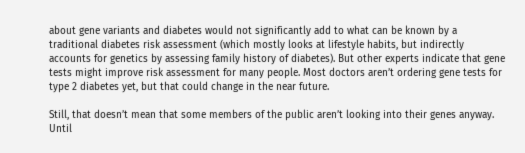about gene variants and diabetes would not significantly add to what can be known by a traditional diabetes risk assessment (which mostly looks at lifestyle habits, but indirectly accounts for genetics by assessing family history of diabetes). But other experts indicate that gene tests might improve risk assessment for many people. Most doctors aren’t ordering gene tests for type 2 diabetes yet, but that could change in the near future.

Still, that doesn’t mean that some members of the public aren’t looking into their genes anyway. Until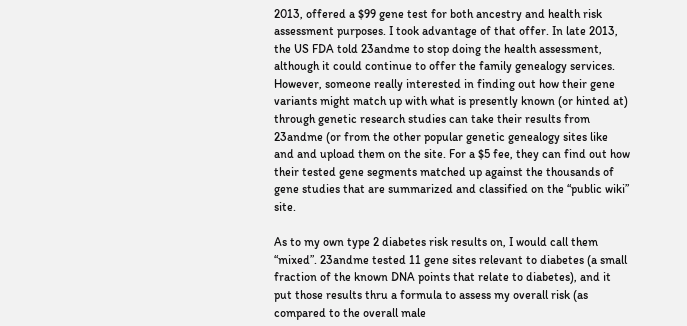2013, offered a $99 gene test for both ancestry and health risk assessment purposes. I took advantage of that offer. In late 2013, the US FDA told 23andme to stop doing the health assessment, although it could continue to offer the family genealogy services. However, someone really interested in finding out how their gene variants might match up with what is presently known (or hinted at) through genetic research studies can take their results from 23andme (or from the other popular genetic genealogy sites like and and upload them on the site. For a $5 fee, they can find out how their tested gene segments matched up against the thousands of gene studies that are summarized and classified on the “public wiki” site.

As to my own type 2 diabetes risk results on, I would call them “mixed”. 23andme tested 11 gene sites relevant to diabetes (a small fraction of the known DNA points that relate to diabetes), and it put those results thru a formula to assess my overall risk (as compared to the overall male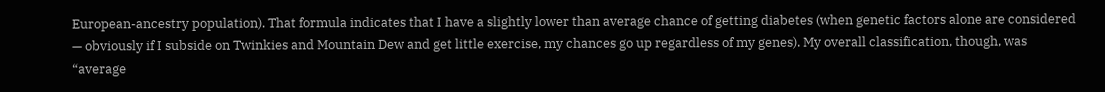European-ancestry population). That formula indicates that I have a slightly lower than average chance of getting diabetes (when genetic factors alone are considered — obviously if I subside on Twinkies and Mountain Dew and get little exercise, my chances go up regardless of my genes). My overall classification, though, was “average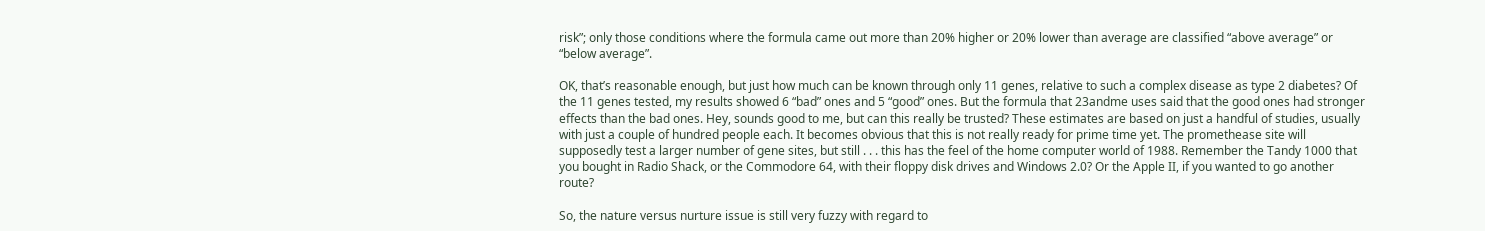risk”; only those conditions where the formula came out more than 20% higher or 20% lower than average are classified “above average” or “below average”.

OK, that’s reasonable enough, but just how much can be known through only 11 genes, relative to such a complex disease as type 2 diabetes? Of the 11 genes tested, my results showed 6 “bad” ones and 5 “good” ones. But the formula that 23andme uses said that the good ones had stronger effects than the bad ones. Hey, sounds good to me, but can this really be trusted? These estimates are based on just a handful of studies, usually with just a couple of hundred people each. It becomes obvious that this is not really ready for prime time yet. The promethease site will supposedly test a larger number of gene sites, but still . . . this has the feel of the home computer world of 1988. Remember the Tandy 1000 that you bought in Radio Shack, or the Commodore 64, with their floppy disk drives and Windows 2.0? Or the Apple II, if you wanted to go another route?

So, the nature versus nurture issue is still very fuzzy with regard to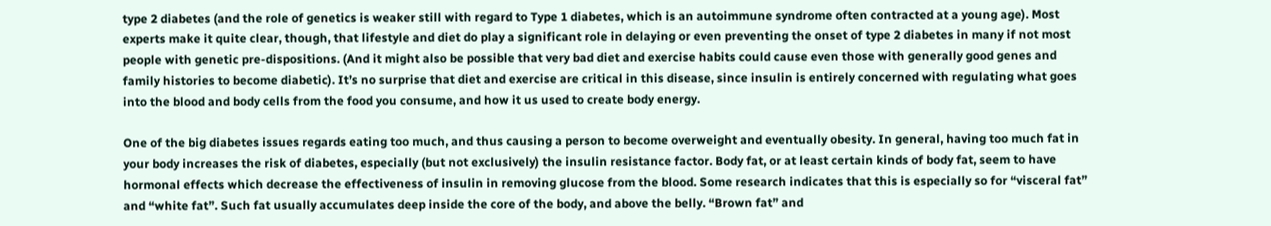type 2 diabetes (and the role of genetics is weaker still with regard to Type 1 diabetes, which is an autoimmune syndrome often contracted at a young age). Most experts make it quite clear, though, that lifestyle and diet do play a significant role in delaying or even preventing the onset of type 2 diabetes in many if not most people with genetic pre-dispositions. (And it might also be possible that very bad diet and exercise habits could cause even those with generally good genes and family histories to become diabetic). It’s no surprise that diet and exercise are critical in this disease, since insulin is entirely concerned with regulating what goes into the blood and body cells from the food you consume, and how it us used to create body energy.

One of the big diabetes issues regards eating too much, and thus causing a person to become overweight and eventually obesity. In general, having too much fat in your body increases the risk of diabetes, especially (but not exclusively) the insulin resistance factor. Body fat, or at least certain kinds of body fat, seem to have hormonal effects which decrease the effectiveness of insulin in removing glucose from the blood. Some research indicates that this is especially so for “visceral fat” and “white fat”. Such fat usually accumulates deep inside the core of the body, and above the belly. “Brown fat” and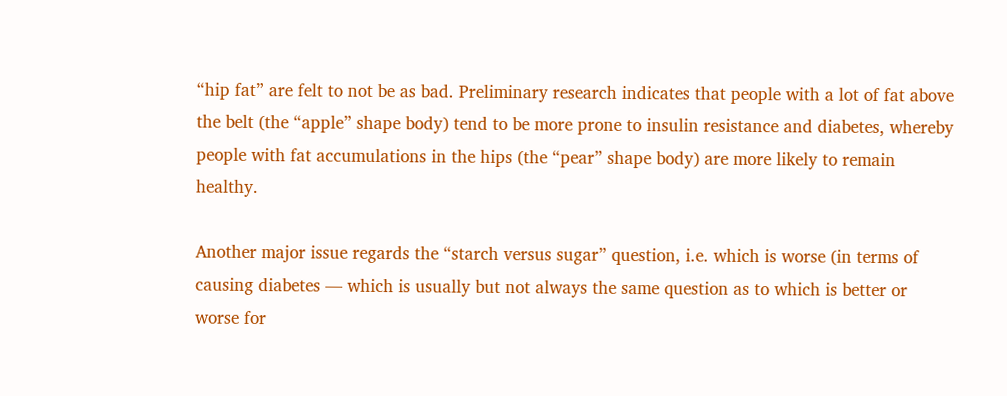“hip fat” are felt to not be as bad. Preliminary research indicates that people with a lot of fat above the belt (the “apple” shape body) tend to be more prone to insulin resistance and diabetes, whereby people with fat accumulations in the hips (the “pear” shape body) are more likely to remain healthy.

Another major issue regards the “starch versus sugar” question, i.e. which is worse (in terms of causing diabetes — which is usually but not always the same question as to which is better or worse for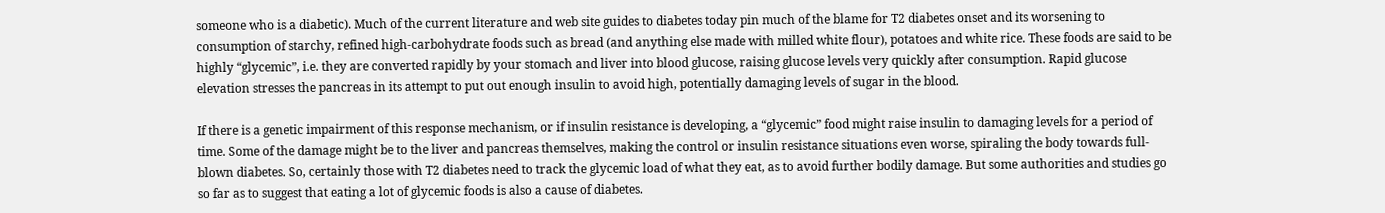someone who is a diabetic). Much of the current literature and web site guides to diabetes today pin much of the blame for T2 diabetes onset and its worsening to consumption of starchy, refined high-carbohydrate foods such as bread (and anything else made with milled white flour), potatoes and white rice. These foods are said to be highly “glycemic”, i.e. they are converted rapidly by your stomach and liver into blood glucose, raising glucose levels very quickly after consumption. Rapid glucose elevation stresses the pancreas in its attempt to put out enough insulin to avoid high, potentially damaging levels of sugar in the blood.

If there is a genetic impairment of this response mechanism, or if insulin resistance is developing, a “glycemic” food might raise insulin to damaging levels for a period of time. Some of the damage might be to the liver and pancreas themselves, making the control or insulin resistance situations even worse, spiraling the body towards full-blown diabetes. So, certainly those with T2 diabetes need to track the glycemic load of what they eat, as to avoid further bodily damage. But some authorities and studies go so far as to suggest that eating a lot of glycemic foods is also a cause of diabetes.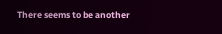There seems to be another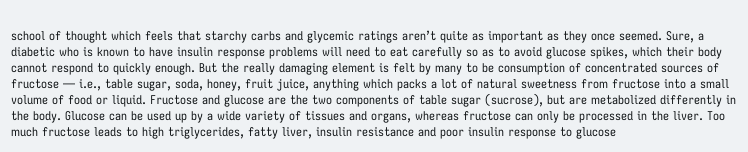school of thought which feels that starchy carbs and glycemic ratings aren’t quite as important as they once seemed. Sure, a diabetic who is known to have insulin response problems will need to eat carefully so as to avoid glucose spikes, which their body cannot respond to quickly enough. But the really damaging element is felt by many to be consumption of concentrated sources of fructose — i.e., table sugar, soda, honey, fruit juice, anything which packs a lot of natural sweetness from fructose into a small volume of food or liquid. Fructose and glucose are the two components of table sugar (sucrose), but are metabolized differently in the body. Glucose can be used up by a wide variety of tissues and organs, whereas fructose can only be processed in the liver. Too much fructose leads to high triglycerides, fatty liver, insulin resistance and poor insulin response to glucose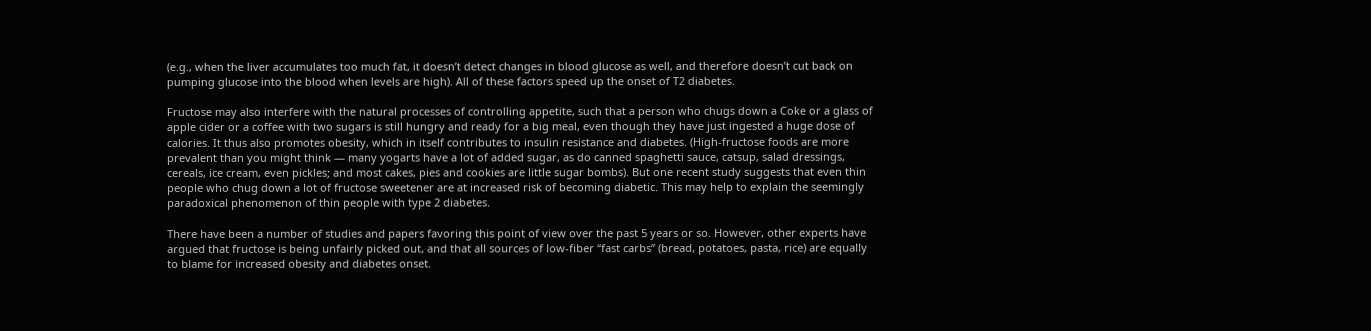(e.g., when the liver accumulates too much fat, it doesn’t detect changes in blood glucose as well, and therefore doesn’t cut back on pumping glucose into the blood when levels are high). All of these factors speed up the onset of T2 diabetes.

Fructose may also interfere with the natural processes of controlling appetite, such that a person who chugs down a Coke or a glass of apple cider or a coffee with two sugars is still hungry and ready for a big meal, even though they have just ingested a huge dose of calories. It thus also promotes obesity, which in itself contributes to insulin resistance and diabetes. (High-fructose foods are more prevalent than you might think — many yogarts have a lot of added sugar, as do canned spaghetti sauce, catsup, salad dressings, cereals, ice cream, even pickles; and most cakes, pies and cookies are little sugar bombs). But one recent study suggests that even thin people who chug down a lot of fructose sweetener are at increased risk of becoming diabetic. This may help to explain the seemingly paradoxical phenomenon of thin people with type 2 diabetes.

There have been a number of studies and papers favoring this point of view over the past 5 years or so. However, other experts have argued that fructose is being unfairly picked out, and that all sources of low-fiber “fast carbs” (bread, potatoes, pasta, rice) are equally to blame for increased obesity and diabetes onset.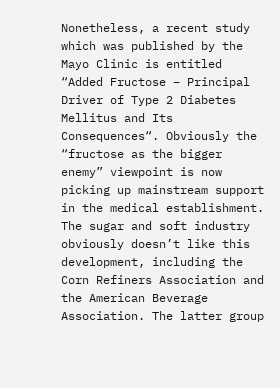Nonetheless, a recent study which was published by the Mayo Clinic is entitled “Added Fructose – Principal Driver of Type 2 Diabetes Mellitus and Its Consequences“. Obviously the “fructose as the bigger enemy” viewpoint is now picking up mainstream support in the medical establishment. The sugar and soft industry obviously doesn’t like this development, including the Corn Refiners Association and the American Beverage Association. The latter group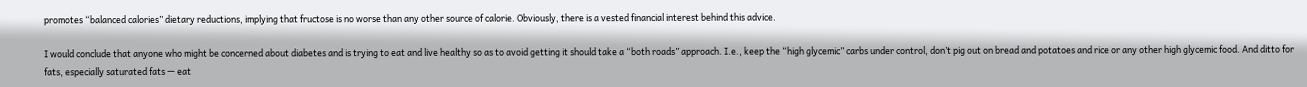promotes “balanced calories” dietary reductions, implying that fructose is no worse than any other source of calorie. Obviously, there is a vested financial interest behind this advice.

I would conclude that anyone who might be concerned about diabetes and is trying to eat and live healthy so as to avoid getting it should take a “both roads” approach. I.e., keep the “high glycemic” carbs under control, don’t pig out on bread and potatoes and rice or any other high glycemic food. And ditto for fats, especially saturated fats — eat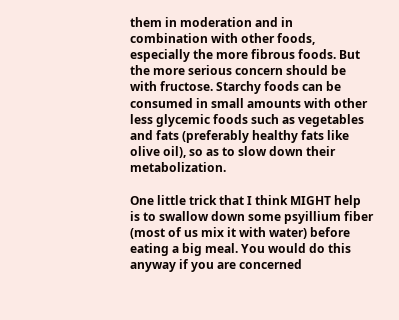them in moderation and in combination with other foods, especially the more fibrous foods. But the more serious concern should be with fructose. Starchy foods can be consumed in small amounts with other less glycemic foods such as vegetables and fats (preferably healthy fats like olive oil), so as to slow down their metabolization.

One little trick that I think MIGHT help is to swallow down some psyillium fiber (most of us mix it with water) before eating a big meal. You would do this anyway if you are concerned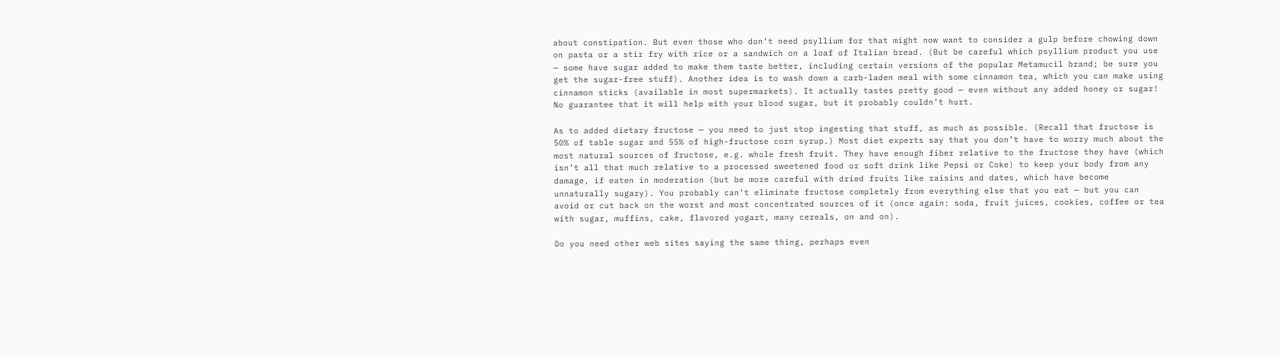about constipation. But even those who don’t need psyllium for that might now want to consider a gulp before chowing down on pasta or a stir fry with rice or a sandwich on a loaf of Italian bread. (But be careful which psyllium product you use — some have sugar added to make them taste better, including certain versions of the popular Metamucil brand; be sure you get the sugar-free stuff). Another idea is to wash down a carb-laden meal with some cinnamon tea, which you can make using cinnamon sticks (available in most supermarkets). It actually tastes pretty good — even without any added honey or sugar! No guarantee that it will help with your blood sugar, but it probably couldn’t hurt.

As to added dietary fructose — you need to just stop ingesting that stuff, as much as possible. (Recall that fructose is 50% of table sugar and 55% of high-fructose corn syrup.) Most diet experts say that you don’t have to worry much about the most natural sources of fructose, e.g. whole fresh fruit. They have enough fiber relative to the fructose they have (which isn’t all that much relative to a processed sweetened food or soft drink like Pepsi or Coke) to keep your body from any damage, if eaten in moderation (but be more careful with dried fruits like raisins and dates, which have become unnaturally sugary). You probably can’t eliminate fructose completely from everything else that you eat — but you can avoid or cut back on the worst and most concentrated sources of it (once again: soda, fruit juices, cookies, coffee or tea with sugar, muffins, cake, flavored yogart, many cereals, on and on).

Do you need other web sites saying the same thing, perhaps even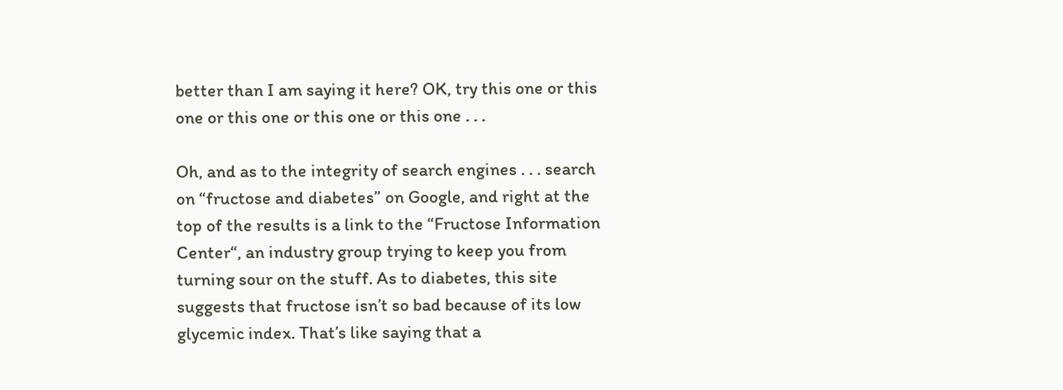better than I am saying it here? OK, try this one or this one or this one or this one or this one . . .

Oh, and as to the integrity of search engines . . . search on “fructose and diabetes” on Google, and right at the top of the results is a link to the “Fructose Information Center“, an industry group trying to keep you from turning sour on the stuff. As to diabetes, this site suggests that fructose isn’t so bad because of its low glycemic index. That’s like saying that a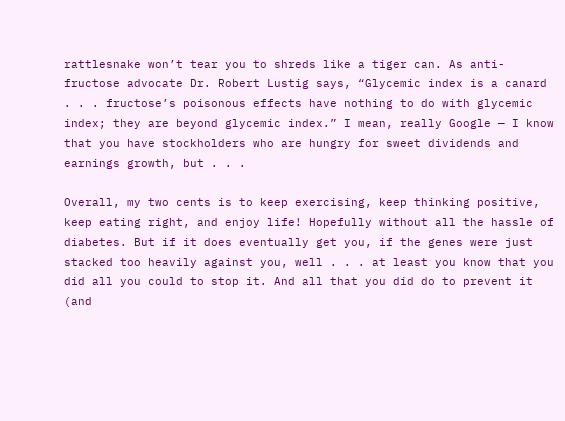rattlesnake won’t tear you to shreds like a tiger can. As anti-fructose advocate Dr. Robert Lustig says, “Glycemic index is a canard . . . fructose’s poisonous effects have nothing to do with glycemic index; they are beyond glycemic index.” I mean, really Google — I know that you have stockholders who are hungry for sweet dividends and earnings growth, but . . .

Overall, my two cents is to keep exercising, keep thinking positive, keep eating right, and enjoy life! Hopefully without all the hassle of diabetes. But if it does eventually get you, if the genes were just stacked too heavily against you, well . . . at least you know that you did all you could to stop it. And all that you did do to prevent it (and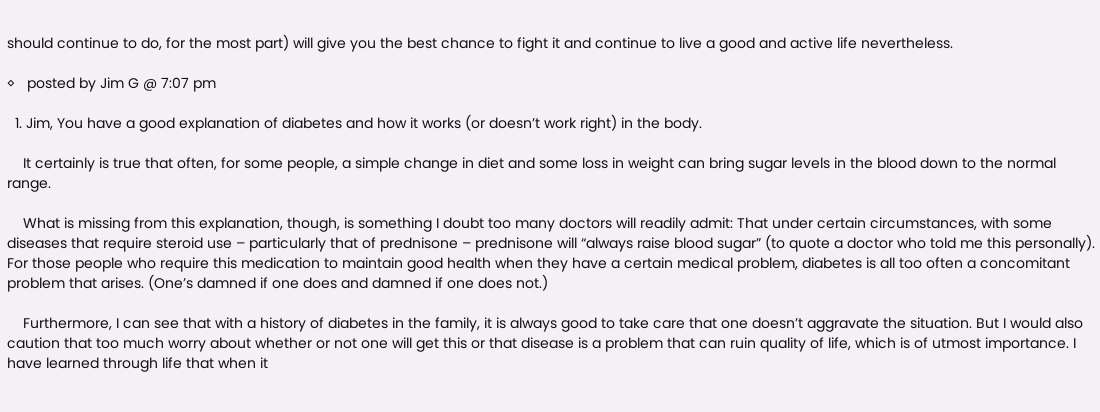should continue to do, for the most part) will give you the best chance to fight it and continue to live a good and active life nevertheless.

◊   posted by Jim G @ 7:07 pm

  1. Jim, You have a good explanation of diabetes and how it works (or doesn’t work right) in the body.

    It certainly is true that often, for some people, a simple change in diet and some loss in weight can bring sugar levels in the blood down to the normal range.

    What is missing from this explanation, though, is something I doubt too many doctors will readily admit: That under certain circumstances, with some diseases that require steroid use – particularly that of prednisone – prednisone will “always raise blood sugar” (to quote a doctor who told me this personally). For those people who require this medication to maintain good health when they have a certain medical problem, diabetes is all too often a concomitant problem that arises. (One’s damned if one does and damned if one does not.)

    Furthermore, I can see that with a history of diabetes in the family, it is always good to take care that one doesn’t aggravate the situation. But I would also caution that too much worry about whether or not one will get this or that disease is a problem that can ruin quality of life, which is of utmost importance. I have learned through life that when it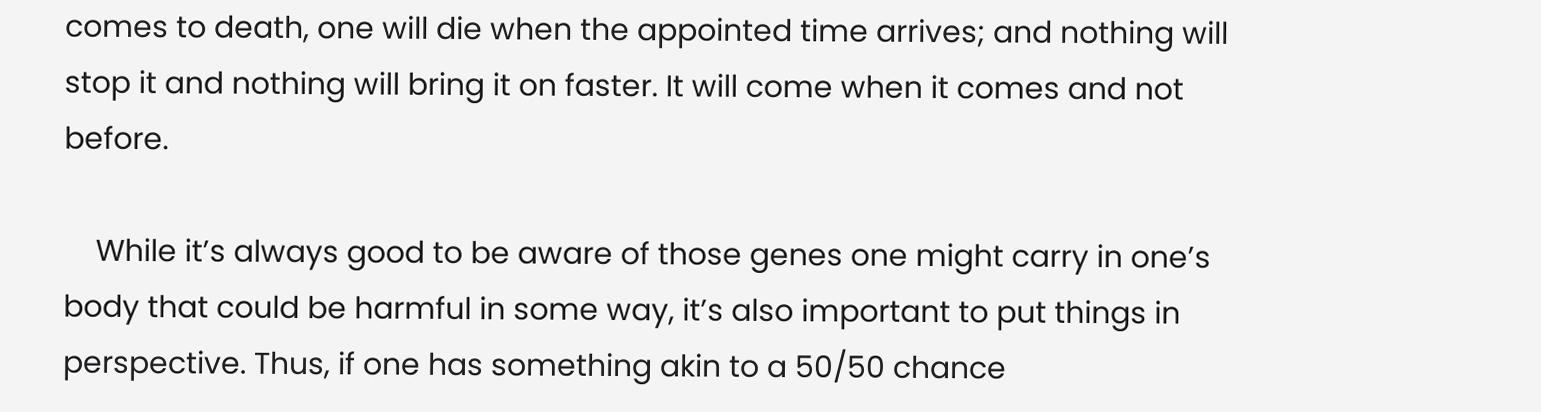comes to death, one will die when the appointed time arrives; and nothing will stop it and nothing will bring it on faster. It will come when it comes and not before.

    While it’s always good to be aware of those genes one might carry in one’s body that could be harmful in some way, it’s also important to put things in perspective. Thus, if one has something akin to a 50/50 chance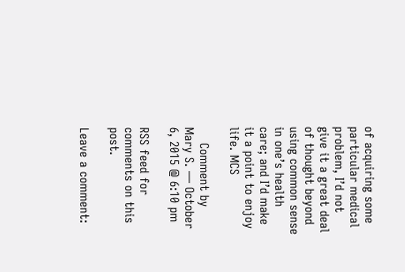of acquiring some particular medical problem, I’d not give it a great deal of thought beyond using common sense in one’s health care; and I’d make it a point to enjoy life. MCS

    Comment by Mary S. — October 6, 2015 @ 6:10 pm

RSS feed for comments on this post.

Leave a comment: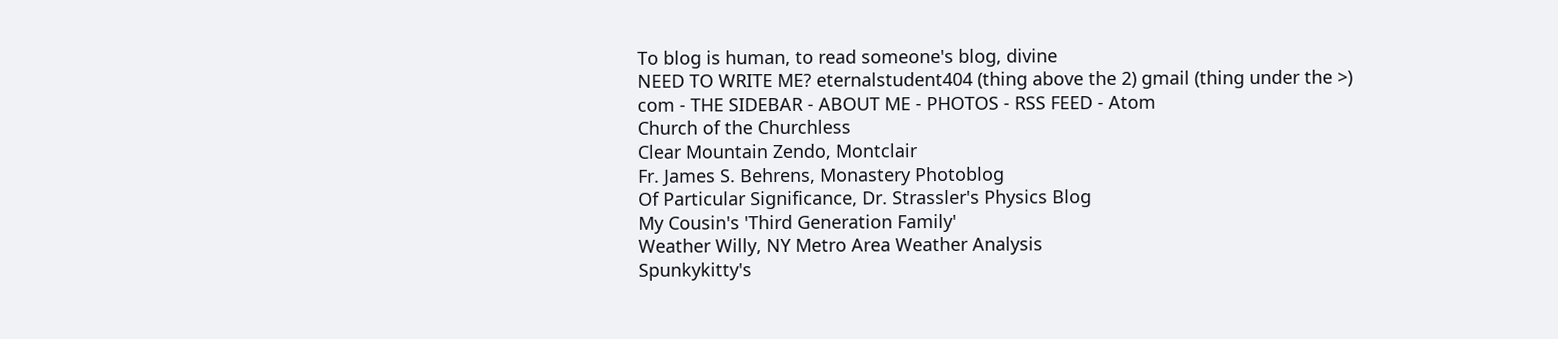To blog is human, to read someone's blog, divine
NEED TO WRITE ME? eternalstudent404 (thing above the 2) gmail (thing under the >) com - THE SIDEBAR - ABOUT ME - PHOTOS - RSS FEED - Atom
Church of the Churchless
Clear Mountain Zendo, Montclair
Fr. James S. Behrens, Monastery Photoblog
Of Particular Significance, Dr. Strassler's Physics Blog
My Cousin's 'Third Generation Family'
Weather Willy, NY Metro Area Weather Analysis
Spunkykitty's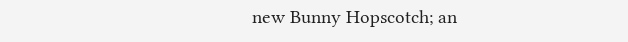new Bunny Hopscotch; an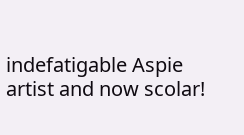indefatigable Aspie artist and now scolar!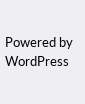Powered by WordPress